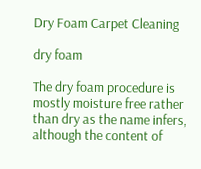Dry Foam Carpet Cleaning

dry foam

The dry foam procedure is mostly moisture free rather than dry as the name infers, although the content of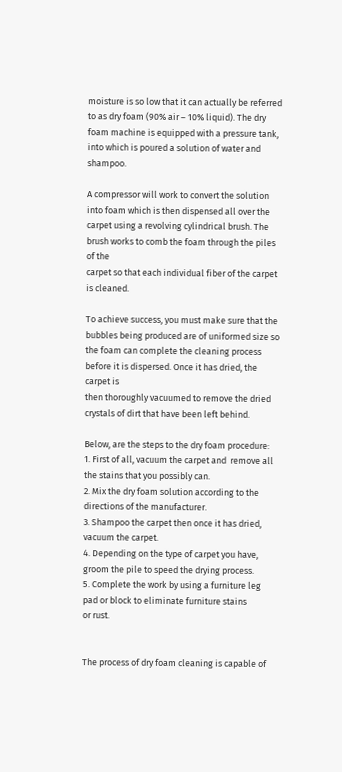moisture is so low that it can actually be referred to as dry foam (90% air – 10% liquid). The dry foam machine is equipped with a pressure tank, into which is poured a solution of water and shampoo.

A compressor will work to convert the solution into foam which is then dispensed all over the carpet using a revolving cylindrical brush. The brush works to comb the foam through the piles of the
carpet so that each individual fiber of the carpet is cleaned.

To achieve success, you must make sure that the bubbles being produced are of uniformed size so the foam can complete the cleaning process before it is dispersed. Once it has dried, the carpet is
then thoroughly vacuumed to remove the dried crystals of dirt that have been left behind.

Below, are the steps to the dry foam procedure:
1. First of all, vacuum the carpet and  remove all the stains that you possibly can.
2. Mix the dry foam solution according to the directions of the manufacturer.
3. Shampoo the carpet then once it has dried, vacuum the carpet.
4. Depending on the type of carpet you have, groom the pile to speed the drying process.
5. Complete the work by using a furniture leg pad or block to eliminate furniture stains
or rust.


The process of dry foam cleaning is capable of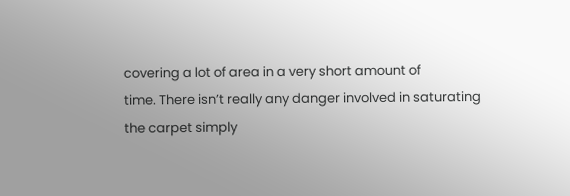covering a lot of area in a very short amount of
time. There isn’t really any danger involved in saturating the carpet simply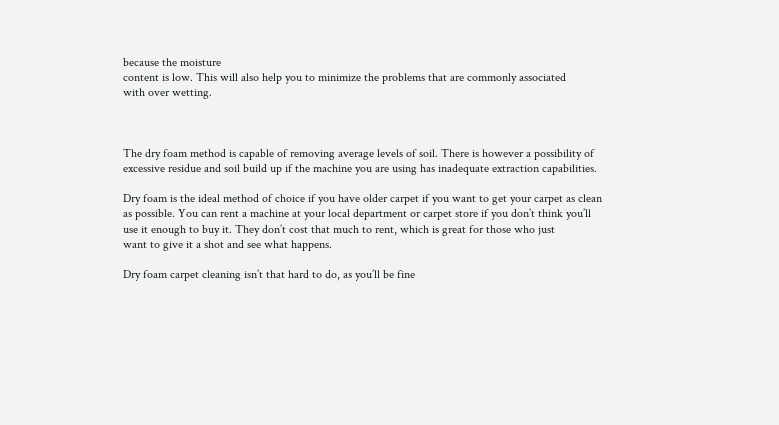because the moisture
content is low. This will also help you to minimize the problems that are commonly associated
with over wetting.



The dry foam method is capable of removing average levels of soil. There is however a possibility of
excessive residue and soil build up if the machine you are using has inadequate extraction capabilities.

Dry foam is the ideal method of choice if you have older carpet if you want to get your carpet as clean
as possible. You can rent a machine at your local department or carpet store if you don’t think you’ll
use it enough to buy it. They don’t cost that much to rent, which is great for those who just
want to give it a shot and see what happens.

Dry foam carpet cleaning isn’t that hard to do, as you’ll be fine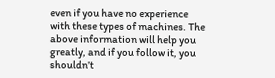even if you have no experience
with these types of machines. The above information will help you greatly, and if you follow it, you
shouldn’t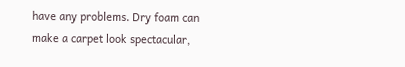have any problems. Dry foam can make a carpet look spectacular,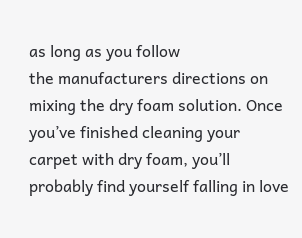as long as you follow
the manufacturers directions on mixing the dry foam solution. Once you’ve finished cleaning your
carpet with dry foam, you’ll probably find yourself falling in love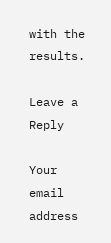with the results.

Leave a Reply

Your email address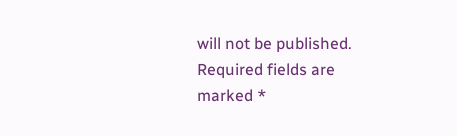will not be published. Required fields are marked *